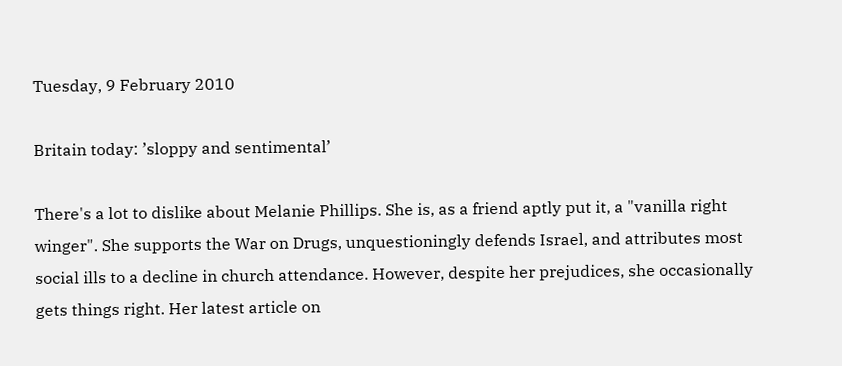Tuesday, 9 February 2010

Britain today: ’sloppy and sentimental’

There's a lot to dislike about Melanie Phillips. She is, as a friend aptly put it, a "vanilla right winger". She supports the War on Drugs, unquestioningly defends Israel, and attributes most social ills to a decline in church attendance. However, despite her prejudices, she occasionally gets things right. Her latest article on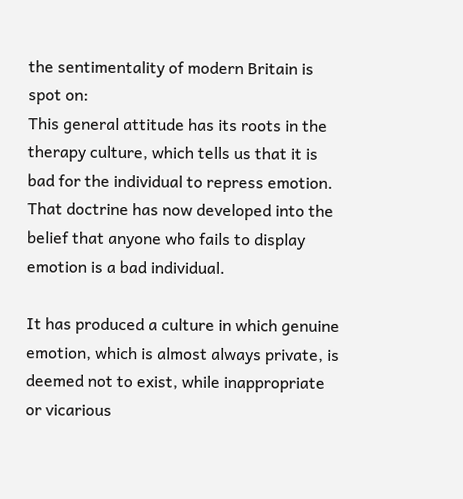the sentimentality of modern Britain is spot on:
This general attitude has its roots in the therapy culture, which tells us that it is bad for the individual to repress emotion. That doctrine has now developed into the belief that anyone who fails to display emotion is a bad individual.

It has produced a culture in which genuine emotion, which is almost always private, is deemed not to exist, while inappropriate or vicarious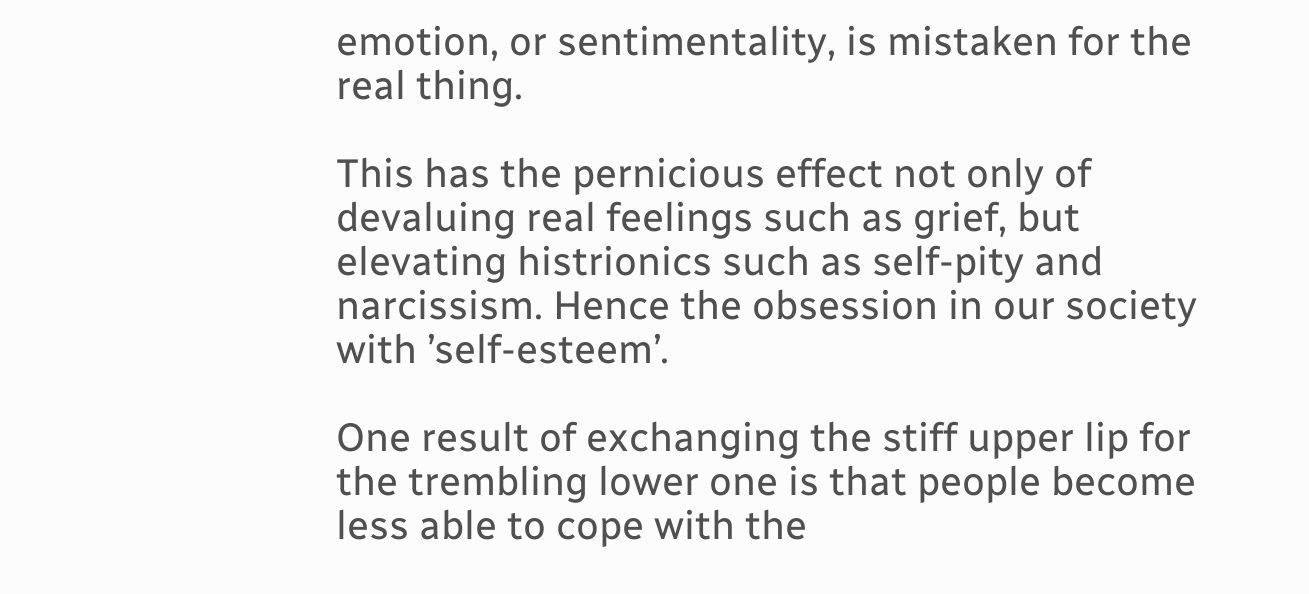emotion, or sentimentality, is mistaken for the real thing.

This has the pernicious effect not only of devaluing real feelings such as grief, but elevating histrionics such as self-pity and narcissism. Hence the obsession in our society with ’self-esteem’.

One result of exchanging the stiff upper lip for the trembling lower one is that people become less able to cope with the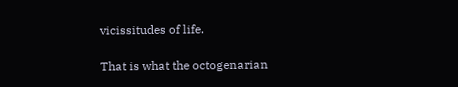vicissitudes of life.

That is what the octogenarian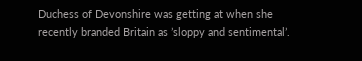Duchess of Devonshire was getting at when she recently branded Britain as ’sloppy and sentimental’.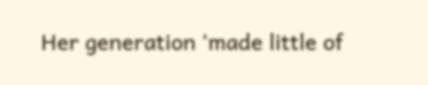Her generation ‘made little of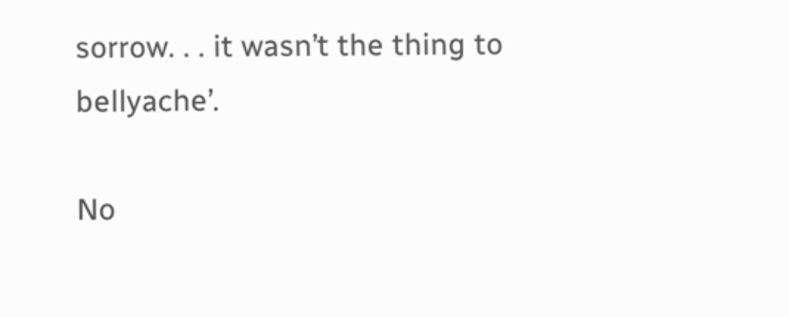sorrow. . . it wasn’t the thing to bellyache’.

No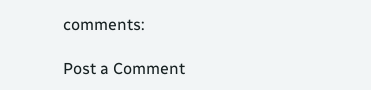comments:

Post a Comment